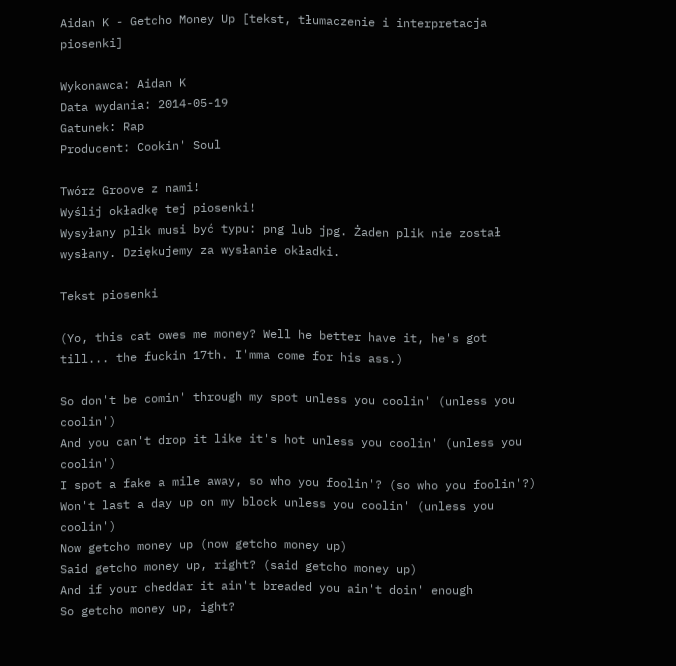Aidan K - Getcho Money Up [tekst, tłumaczenie i interpretacja piosenki]

Wykonawca: Aidan K
Data wydania: 2014-05-19
Gatunek: Rap
Producent: Cookin' Soul

Twórz Groove z nami!
Wyślij okładkę tej piosenki!
Wysyłany plik musi być typu: png lub jpg. Żaden plik nie został wysłany. Dziękujemy za wysłanie okładki.

Tekst piosenki

(Yo, this cat owes me money? Well he better have it, he's got till... the fuckin 17th. I'mma come for his ass.)

So don't be comin' through my spot unless you coolin' (unless you coolin')
And you can't drop it like it's hot unless you coolin' (unless you coolin')
I spot a fake a mile away, so who you foolin'? (so who you foolin'?)
Won't last a day up on my block unless you coolin' (unless you coolin')
Now getcho money up (now getcho money up)
Said getcho money up, right? (said getcho money up)
And if your cheddar it ain't breaded you ain't doin' enough
So getcho money up, ight?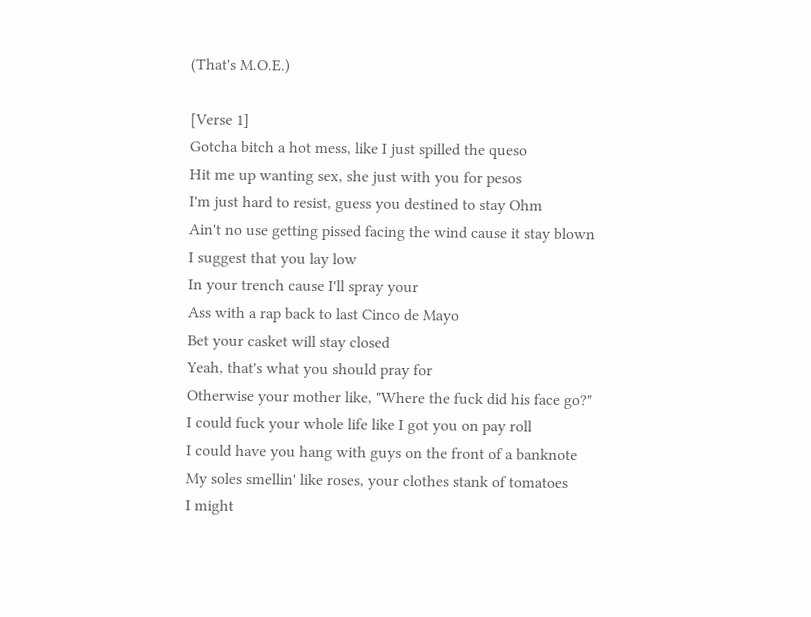(That's M.O.E.)

[Verse 1]
Gotcha bitch a hot mess, like I just spilled the queso
Hit me up wanting sex, she just with you for pesos
I'm just hard to resist, guess you destined to stay Ohm
Ain't no use getting pissed facing the wind cause it stay blown
I suggest that you lay low
In your trench cause I'll spray your
Ass with a rap back to last Cinco de Mayo
Bet your casket will stay closed
Yeah, that's what you should pray for
Otherwise your mother like, "Where the fuck did his face go?"
I could fuck your whole life like I got you on pay roll
I could have you hang with guys on the front of a banknote
My soles smellin' like roses, your clothes stank of tomatoes
I might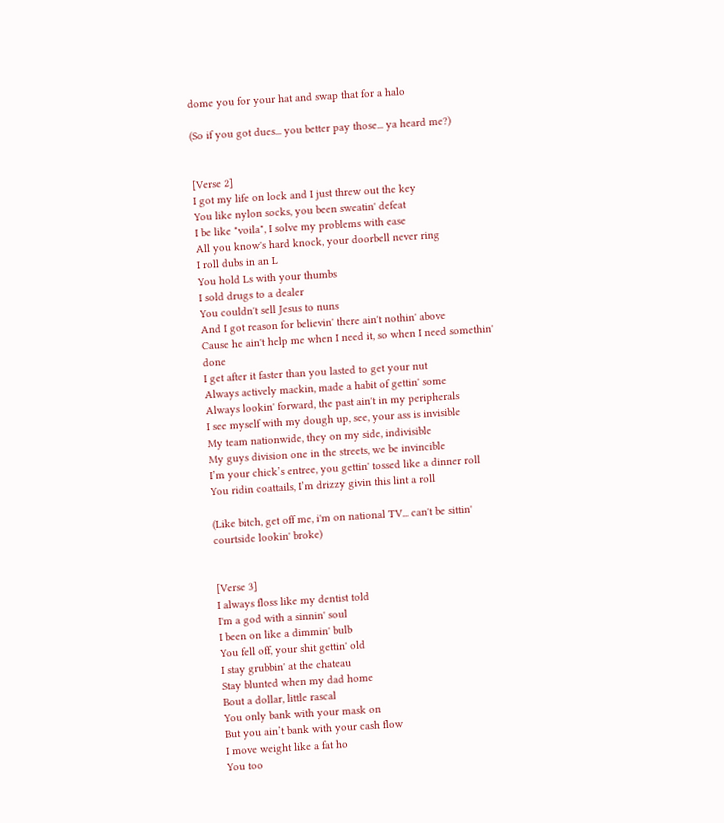dome you for your hat and swap that for a halo

(So if you got dues... you better pay those... ya heard me?)


[Verse 2]
I got my life on lock and I just threw out the key
You like nylon socks, you been sweatin' defeat
I be like "voila", I solve my problems with ease
All you know's hard knock, your doorbell never ring
I roll dubs in an L
You hold Ls with your thumbs
I sold drugs to a dealer
You couldn't sell Jesus to nuns
And I got reason for believin' there ain't nothin' above
Cause he ain't help me when I need it, so when I need somethin' done
I get after it faster than you lasted to get your nut
Always actively mackin, made a habit of gettin' some
Always lookin' forward, the past ain't in my peripherals
I see myself with my dough up, see, your ass is invisible
My team nationwide, they on my side, indivisible
My guys division one in the streets, we be invincible
I’m your chick’s entree, you gettin' tossed like a dinner roll
You ridin coattails, I’m drizzy givin this lint a roll

(Like bitch, get off me, i'm on national TV... can't be sittin' courtside lookin' broke)


[Verse 3]
I always floss like my dentist told
I'm a god with a sinnin' soul
I been on like a dimmin' bulb
You fell off, your shit gettin' old
I stay grubbin' at the chateau
Stay blunted when my dad home
Bout a dollar, little rascal
You only bank with your mask on
But you ain’t bank with your cash flow
I move weight like a fat ho
You too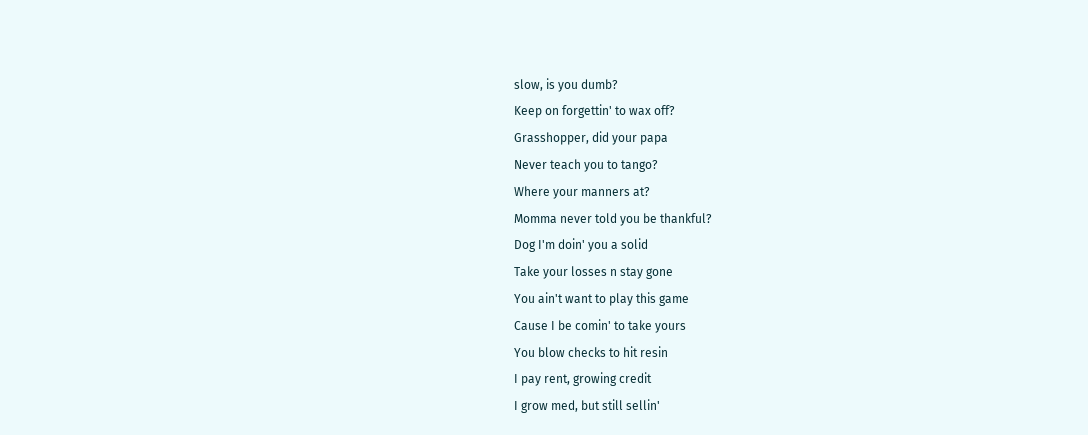slow, is you dumb?
Keep on forgettin' to wax off?
Grasshopper, did your papa
Never teach you to tango?
Where your manners at?
Momma never told you be thankful?
Dog I'm doin' you a solid
Take your losses n stay gone
You ain't want to play this game
Cause I be comin' to take yours
You blow checks to hit resin
I pay rent, growing credit
I grow med, but still sellin'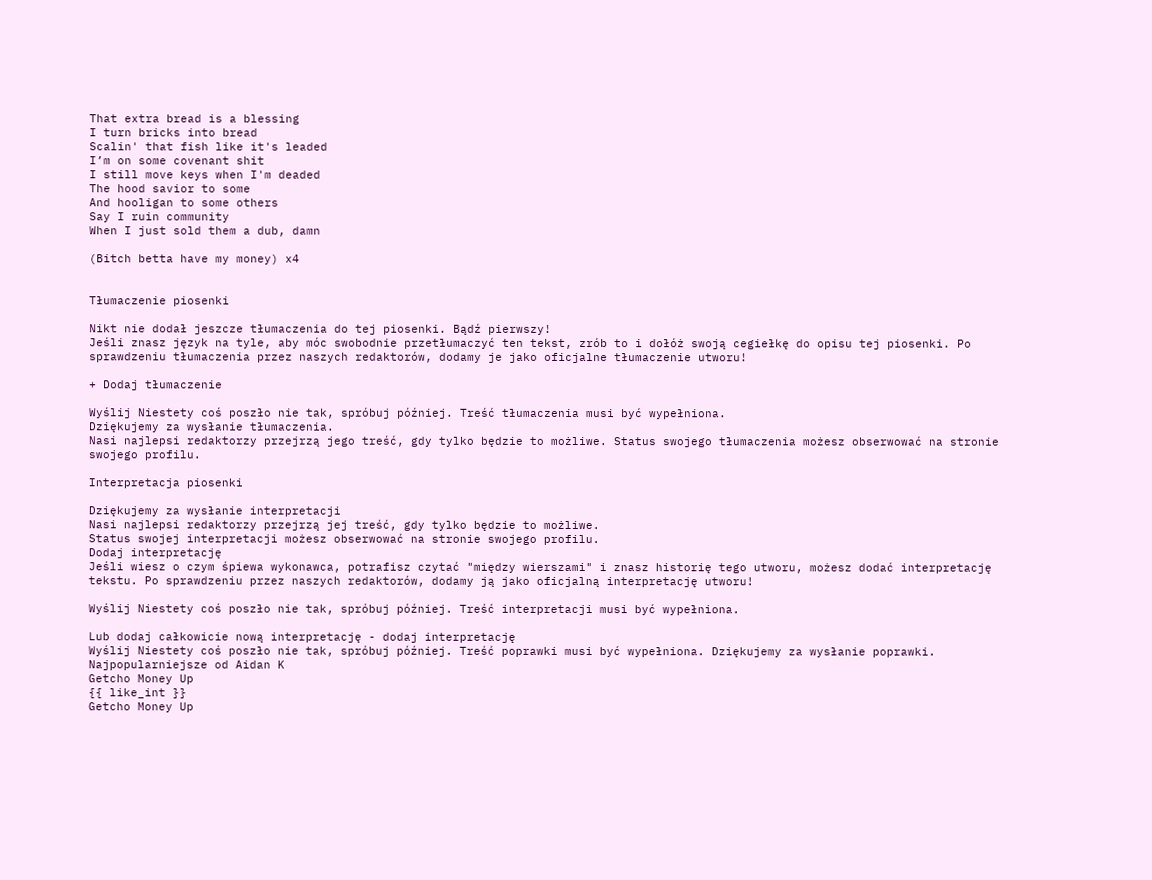That extra bread is a blessing
I turn bricks into bread
Scalin' that fish like it's leaded
I’m on some covenant shit
I still move keys when I'm deaded
The hood savior to some
And hooligan to some others
Say I ruin community
When I just sold them a dub, damn

(Bitch betta have my money) x4


Tłumaczenie piosenki

Nikt nie dodał jeszcze tłumaczenia do tej piosenki. Bądź pierwszy!
Jeśli znasz język na tyle, aby móc swobodnie przetłumaczyć ten tekst, zrób to i dołóż swoją cegiełkę do opisu tej piosenki. Po sprawdzeniu tłumaczenia przez naszych redaktorów, dodamy je jako oficjalne tłumaczenie utworu!

+ Dodaj tłumaczenie

Wyślij Niestety coś poszło nie tak, spróbuj później. Treść tłumaczenia musi być wypełniona.
Dziękujemy za wysłanie tłumaczenia.
Nasi najlepsi redaktorzy przejrzą jego treść, gdy tylko będzie to możliwe. Status swojego tłumaczenia możesz obserwować na stronie swojego profilu.

Interpretacja piosenki

Dziękujemy za wysłanie interpretacji
Nasi najlepsi redaktorzy przejrzą jej treść, gdy tylko będzie to możliwe.
Status swojej interpretacji możesz obserwować na stronie swojego profilu.
Dodaj interpretację
Jeśli wiesz o czym śpiewa wykonawca, potrafisz czytać "między wierszami" i znasz historię tego utworu, możesz dodać interpretację tekstu. Po sprawdzeniu przez naszych redaktorów, dodamy ją jako oficjalną interpretację utworu!

Wyślij Niestety coś poszło nie tak, spróbuj później. Treść interpretacji musi być wypełniona.

Lub dodaj całkowicie nową interpretację - dodaj interpretację
Wyślij Niestety coś poszło nie tak, spróbuj później. Treść poprawki musi być wypełniona. Dziękujemy za wysłanie poprawki.
Najpopularniejsze od Aidan K
Getcho Money Up
{{ like_int }}
Getcho Money Up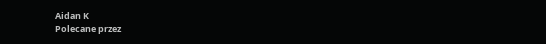Aidan K
Polecane przez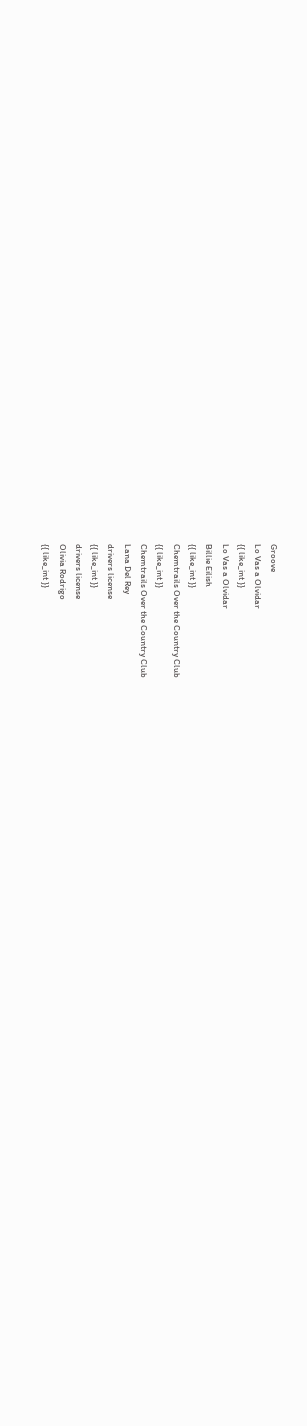Groove
Lo Vas a Olvidar
{{ like_int }}
Lo Vas a Olvidar
Billie Eilish
{{ like_int }}
Chemtrails Over the Country Club
{{ like_int }}
Chemtrails Over the Country Club
Lana Del Rey
drivers license
{{ like_int }}
drivers license
Olivia Rodrigo
{{ like_int }}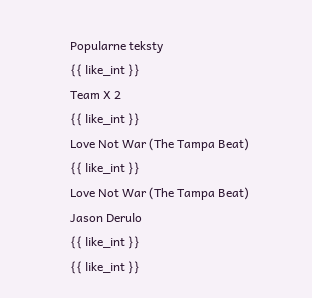Popularne teksty
{{ like_int }}
Team X 2
{{ like_int }}
Love Not War (The Tampa Beat)
{{ like_int }}
Love Not War (The Tampa Beat)
Jason Derulo
{{ like_int }}
{{ like_int }}